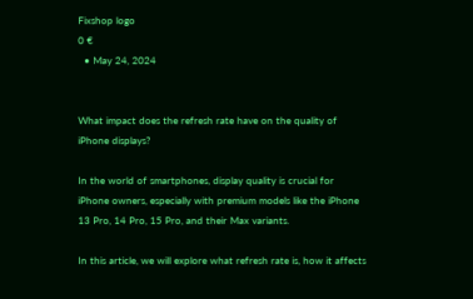Fixshop logo
0 €
  • May 24, 2024


What impact does the refresh rate have on the quality of iPhone displays?

In the world of smartphones, display quality is crucial for iPhone owners, especially with premium models like the iPhone 13 Pro, 14 Pro, 15 Pro, and their Max variants.

In this article, we will explore what refresh rate is, how it affects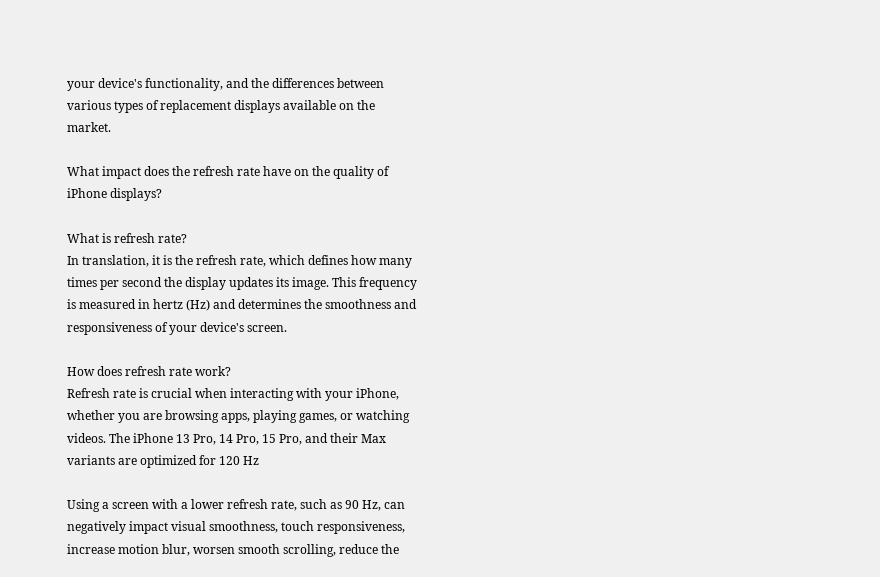your device's functionality, and the differences between various types of replacement displays available on the market.

What impact does the refresh rate have on the quality of iPhone displays?

What is refresh rate?
In translation, it is the refresh rate, which defines how many times per second the display updates its image. This frequency is measured in hertz (Hz) and determines the smoothness and responsiveness of your device's screen.

How does refresh rate work?
Refresh rate is crucial when interacting with your iPhone, whether you are browsing apps, playing games, or watching videos. The iPhone 13 Pro, 14 Pro, 15 Pro, and their Max variants are optimized for 120 Hz

Using a screen with a lower refresh rate, such as 90 Hz, can negatively impact visual smoothness, touch responsiveness, increase motion blur, worsen smooth scrolling, reduce the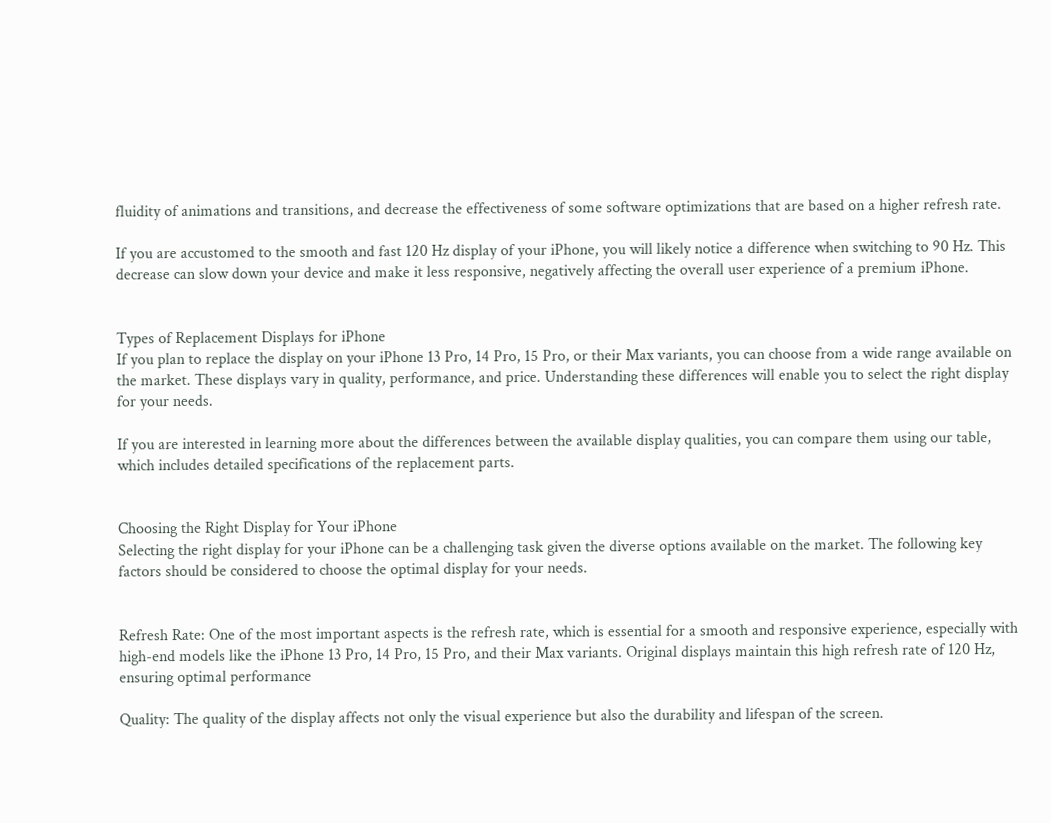fluidity of animations and transitions, and decrease the effectiveness of some software optimizations that are based on a higher refresh rate.

If you are accustomed to the smooth and fast 120 Hz display of your iPhone, you will likely notice a difference when switching to 90 Hz. This decrease can slow down your device and make it less responsive, negatively affecting the overall user experience of a premium iPhone.


Types of Replacement Displays for iPhone
If you plan to replace the display on your iPhone 13 Pro, 14 Pro, 15 Pro, or their Max variants, you can choose from a wide range available on the market. These displays vary in quality, performance, and price. Understanding these differences will enable you to select the right display for your needs.

If you are interested in learning more about the differences between the available display qualities, you can compare them using our table, which includes detailed specifications of the replacement parts.


Choosing the Right Display for Your iPhone
Selecting the right display for your iPhone can be a challenging task given the diverse options available on the market. The following key factors should be considered to choose the optimal display for your needs.


Refresh Rate: One of the most important aspects is the refresh rate, which is essential for a smooth and responsive experience, especially with high-end models like the iPhone 13 Pro, 14 Pro, 15 Pro, and their Max variants. Original displays maintain this high refresh rate of 120 Hz, ensuring optimal performance

Quality: The quality of the display affects not only the visual experience but also the durability and lifespan of the screen.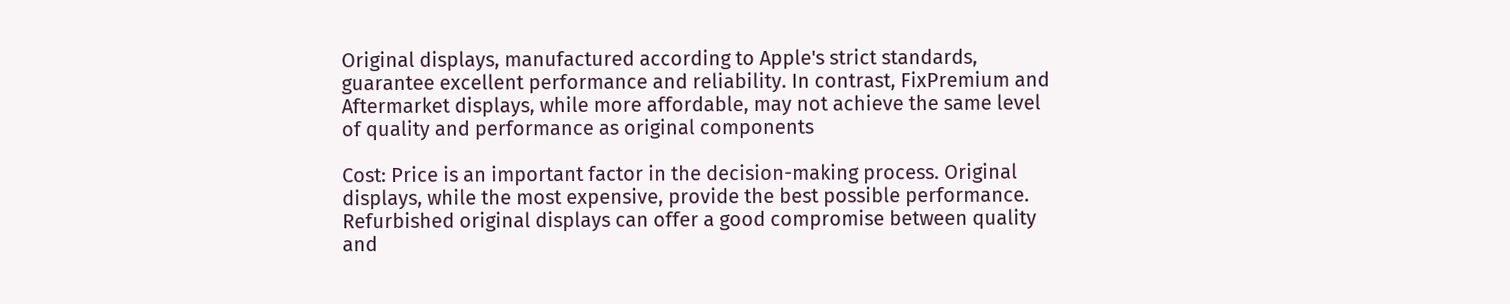Original displays, manufactured according to Apple's strict standards, guarantee excellent performance and reliability. In contrast, FixPremium and Aftermarket displays, while more affordable, may not achieve the same level of quality and performance as original components

Cost: Price is an important factor in the decision-making process. Original displays, while the most expensive, provide the best possible performance. Refurbished original displays can offer a good compromise between quality and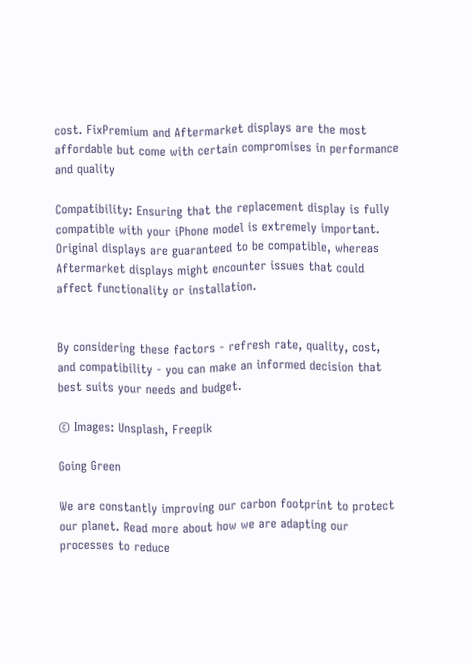cost. FixPremium and Aftermarket displays are the most affordable but come with certain compromises in performance and quality

Compatibility: Ensuring that the replacement display is fully compatible with your iPhone model is extremely important. Original displays are guaranteed to be compatible, whereas Aftermarket displays might encounter issues that could affect functionality or installation.


By considering these factors - refresh rate, quality, cost, and compatibility - you can make an informed decision that best suits your needs and budget.

© Images: Unsplash, Freepik

Going Green

We are constantly improving our carbon footprint to protect our planet. Read more about how we are adapting our processes to reduce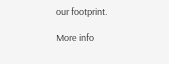our footprint.

More info